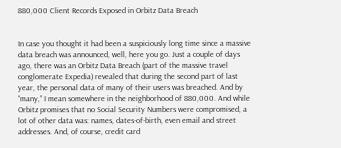880,000 Client Records Exposed in Orbitz Data Breach


In case you thought it had been a suspiciously long time since a massive data breach was announced, well, here you go. Just a couple of days ago, there was an Orbitz Data Breach (part of the massive travel conglomerate Expedia) revealed that during the second part of last year, the personal data of many of their users was breached. And by “many,” I mean somewhere in the neighborhood of 880,000. And while Orbitz promises that no Social Security Numbers were compromised, a lot of other data was: names, dates-of-birth, even email and street addresses. And, of course, credit card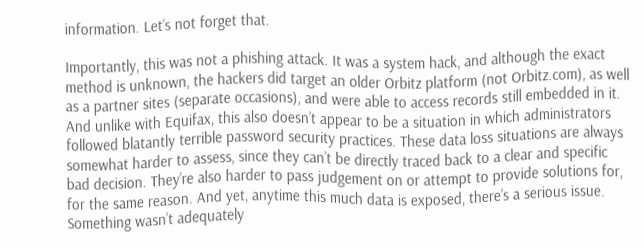information. Let’s not forget that.

Importantly, this was not a phishing attack. It was a system hack, and although the exact method is unknown, the hackers did target an older Orbitz platform (not Orbitz.com), as well as a partner sites (separate occasions), and were able to access records still embedded in it. And unlike with Equifax, this also doesn’t appear to be a situation in which administrators followed blatantly terrible password security practices. These data loss situations are always somewhat harder to assess, since they can’t be directly traced back to a clear and specific bad decision. They’re also harder to pass judgement on or attempt to provide solutions for, for the same reason. And yet, anytime this much data is exposed, there’s a serious issue. Something wasn’t adequately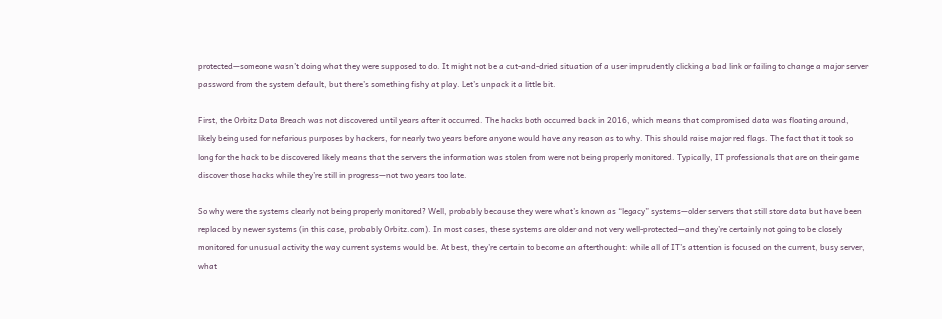protected—someone wasn’t doing what they were supposed to do. It might not be a cut-and-dried situation of a user imprudently clicking a bad link or failing to change a major server password from the system default, but there’s something fishy at play. Let’s unpack it a little bit.

First, the Orbitz Data Breach was not discovered until years after it occurred. The hacks both occurred back in 2016, which means that compromised data was floating around, likely being used for nefarious purposes by hackers, for nearly two years before anyone would have any reason as to why. This should raise major red flags. The fact that it took so long for the hack to be discovered likely means that the servers the information was stolen from were not being properly monitored. Typically, IT professionals that are on their game discover those hacks while they’re still in progress—not two years too late.

So why were the systems clearly not being properly monitored? Well, probably because they were what’s known as “legacy” systems—older servers that still store data but have been replaced by newer systems (in this case, probably Orbitz.com). In most cases, these systems are older and not very well-protected—and they’re certainly not going to be closely monitored for unusual activity the way current systems would be. At best, they’re certain to become an afterthought: while all of IT’s attention is focused on the current, busy server, what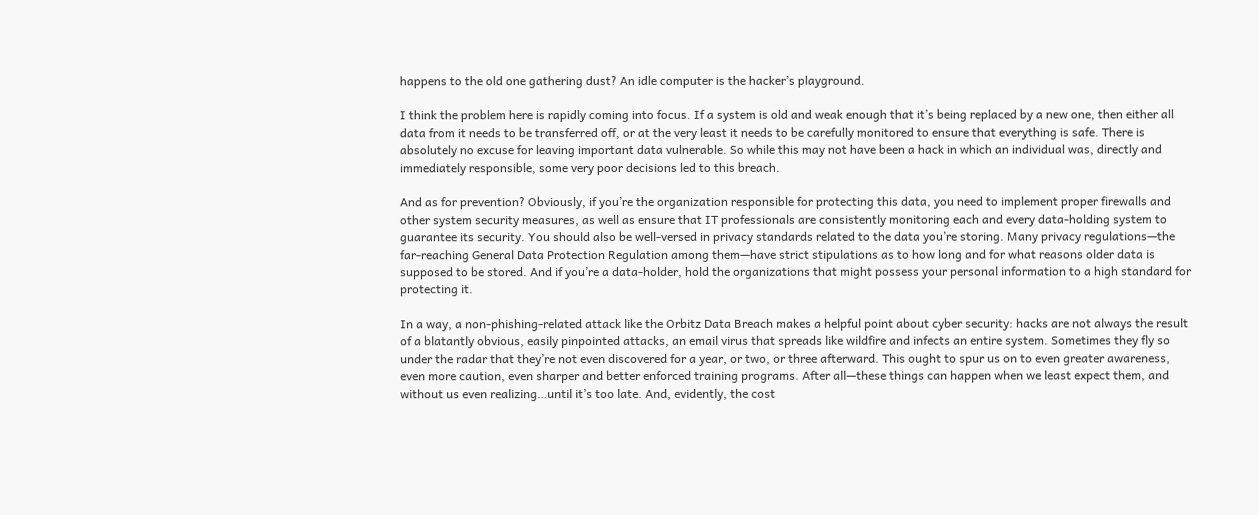happens to the old one gathering dust? An idle computer is the hacker’s playground.

I think the problem here is rapidly coming into focus. If a system is old and weak enough that it’s being replaced by a new one, then either all data from it needs to be transferred off, or at the very least it needs to be carefully monitored to ensure that everything is safe. There is absolutely no excuse for leaving important data vulnerable. So while this may not have been a hack in which an individual was, directly and immediately responsible, some very poor decisions led to this breach.

And as for prevention? Obviously, if you’re the organization responsible for protecting this data, you need to implement proper firewalls and other system security measures, as well as ensure that IT professionals are consistently monitoring each and every data-holding system to guarantee its security. You should also be well-versed in privacy standards related to the data you’re storing. Many privacy regulations—the far-reaching General Data Protection Regulation among them—have strict stipulations as to how long and for what reasons older data is supposed to be stored. And if you’re a data-holder, hold the organizations that might possess your personal information to a high standard for protecting it.

In a way, a non-phishing-related attack like the Orbitz Data Breach makes a helpful point about cyber security: hacks are not always the result of a blatantly obvious, easily pinpointed attacks, an email virus that spreads like wildfire and infects an entire system. Sometimes they fly so under the radar that they’re not even discovered for a year, or two, or three afterward. This ought to spur us on to even greater awareness, even more caution, even sharper and better enforced training programs. After all—these things can happen when we least expect them, and without us even realizing…until it’s too late. And, evidently, the cost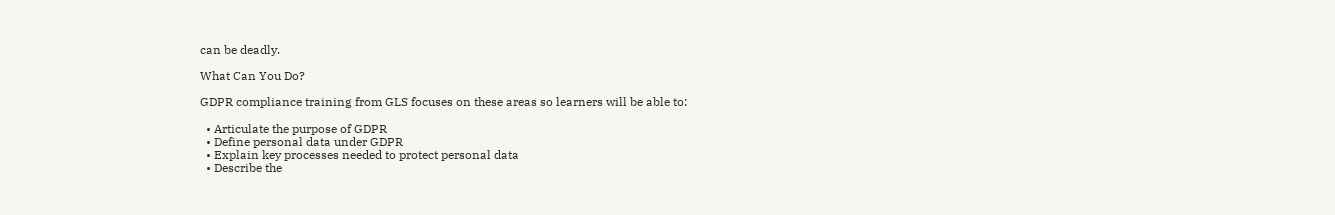can be deadly.

What Can You Do?

GDPR compliance training from GLS focuses on these areas so learners will be able to:

  • Articulate the purpose of GDPR
  • Define personal data under GDPR
  • Explain key processes needed to protect personal data
  • Describe the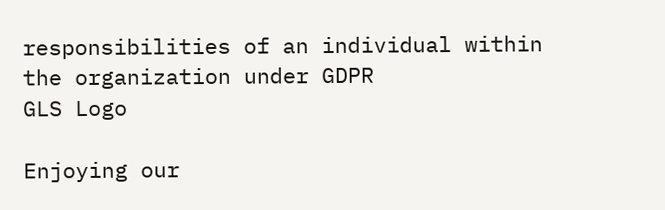responsibilities of an individual within the organization under GDPR
GLS Logo

Enjoying our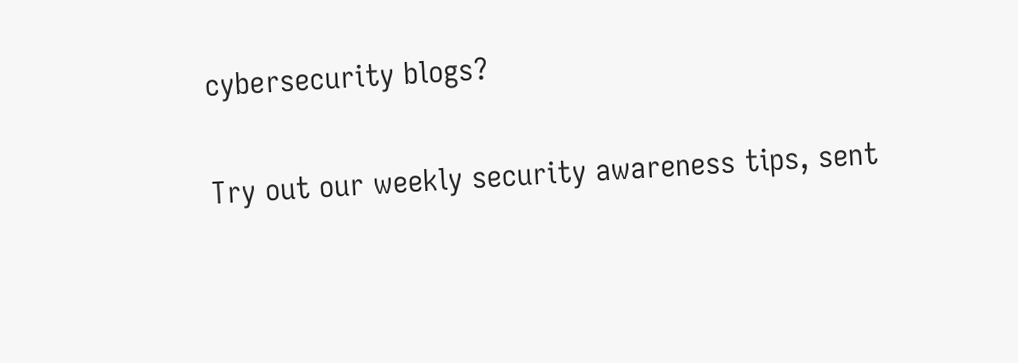cybersecurity blogs?

Try out our weekly security awareness tips, sent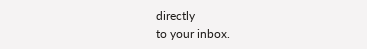directly
to your inbox.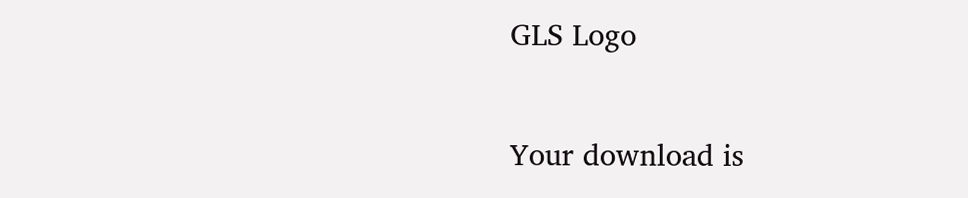GLS Logo

Your download is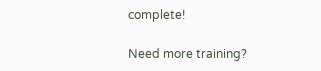complete!

Need more training?